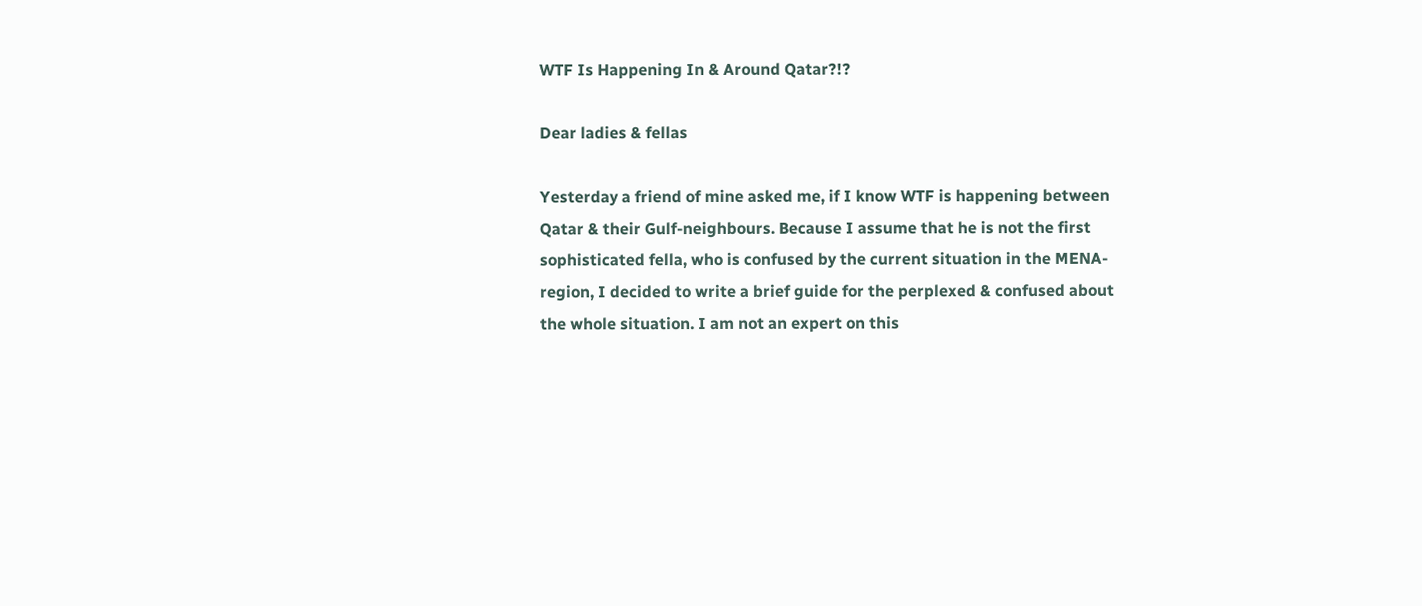WTF Is Happening In & Around Qatar?!?

Dear ladies & fellas

Yesterday a friend of mine asked me, if I know WTF is happening between Qatar & their Gulf-neighbours. Because I assume that he is not the first sophisticated fella, who is confused by the current situation in the MENA-region, I decided to write a brief guide for the perplexed & confused about the whole situation. I am not an expert on this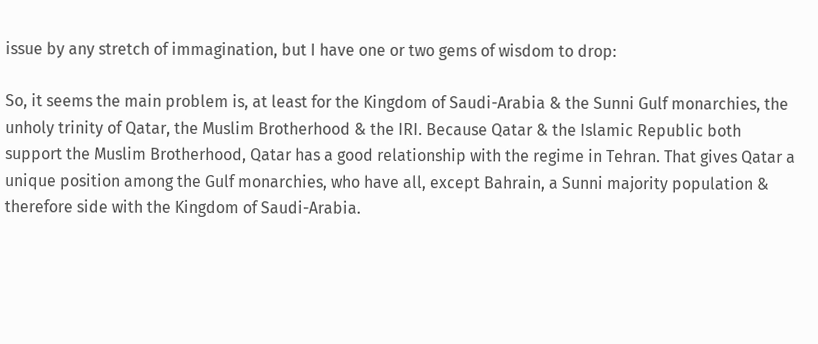issue by any stretch of immagination, but I have one or two gems of wisdom to drop:

So, it seems the main problem is, at least for the Kingdom of Saudi-Arabia & the Sunni Gulf monarchies, the unholy trinity of Qatar, the Muslim Brotherhood & the IRI. Because Qatar & the Islamic Republic both support the Muslim Brotherhood, Qatar has a good relationship with the regime in Tehran. That gives Qatar a unique position among the Gulf monarchies, who have all, except Bahrain, a Sunni majority population & therefore side with the Kingdom of Saudi-Arabia.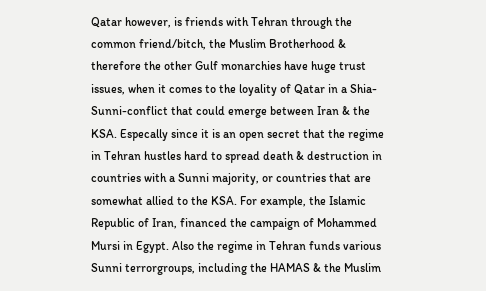Qatar however, is friends with Tehran through the common friend/bitch, the Muslim Brotherhood & therefore the other Gulf monarchies have huge trust issues, when it comes to the loyality of Qatar in a Shia-Sunni-conflict that could emerge between Iran & the KSA. Especally since it is an open secret that the regime in Tehran hustles hard to spread death & destruction in countries with a Sunni majority, or countries that are somewhat allied to the KSA. For example, the Islamic Republic of Iran, financed the campaign of Mohammed Mursi in Egypt. Also the regime in Tehran funds various Sunni terrorgroups, including the HAMAS & the Muslim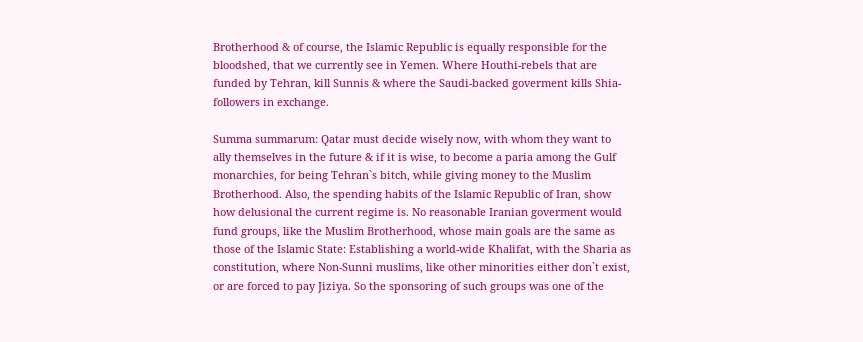Brotherhood & of course, the Islamic Republic is equally responsible for the bloodshed, that we currently see in Yemen. Where Houthi-rebels that are funded by Tehran, kill Sunnis & where the Saudi-backed goverment kills Shia-followers in exchange.

Summa summarum: Qatar must decide wisely now, with whom they want to ally themselves in the future & if it is wise, to become a paria among the Gulf monarchies, for being Tehran`s bitch, while giving money to the Muslim Brotherhood. Also, the spending habits of the Islamic Republic of Iran, show how delusional the current regime is. No reasonable Iranian goverment would fund groups, like the Muslim Brotherhood, whose main goals are the same as those of the Islamic State: Establishing a world-wide Khalifat, with the Sharia as constitution, where Non-Sunni muslims, like other minorities either don`t exist, or are forced to pay Jiziya. So the sponsoring of such groups was one of the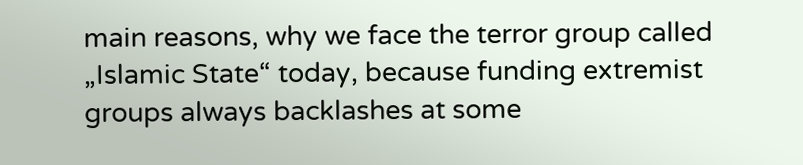main reasons, why we face the terror group called „Islamic State“ today, because funding extremist groups always backlashes at some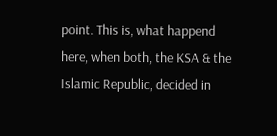point. This is, what happend here, when both, the KSA & the Islamic Republic, decided in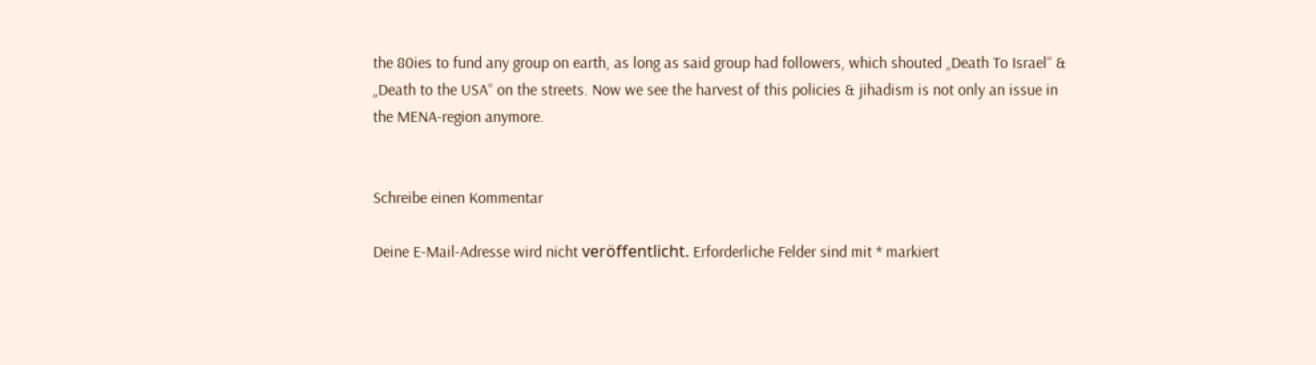the 80ies to fund any group on earth, as long as said group had followers, which shouted „Death To Israel“ & „Death to the USA“ on the streets. Now we see the harvest of this policies & jihadism is not only an issue in the MENA-region anymore.


Schreibe einen Kommentar

Deine E-Mail-Adresse wird nicht veröffentlicht. Erforderliche Felder sind mit * markiert